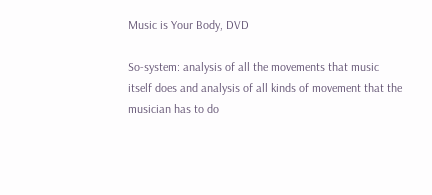Music is Your Body, DVD

So-system: analysis of all the movements that music itself does and analysis of all kinds of movement that the musician has to do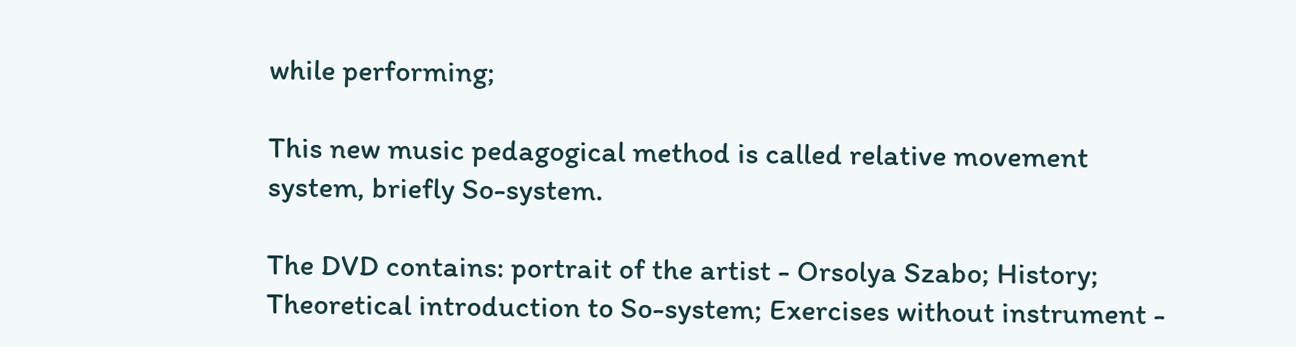while performing;

This new music pedagogical method is called relative movement system, briefly So-system.

The DVD contains: portrait of the artist - Orsolya Szabo; History; Theoretical introduction to So-system; Exercises without instrument -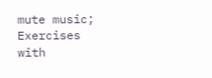mute music; Exercises with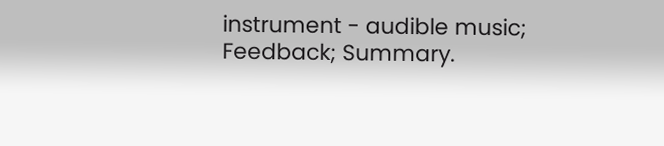instrument - audible music; Feedback; Summary.